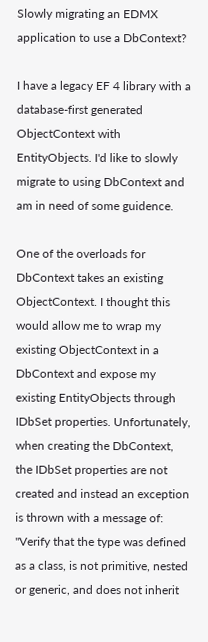Slowly migrating an EDMX application to use a DbContext?

I have a legacy EF 4 library with a database-first generated ObjectContext with EntityObjects. I'd like to slowly migrate to using DbContext and am in need of some guidence.

One of the overloads for DbContext takes an existing ObjectContext. I thought this would allow me to wrap my existing ObjectContext in a DbContext and expose my existing EntityObjects through IDbSet properties. Unfortunately, when creating the DbContext, the IDbSet properties are not created and instead an exception is thrown with a message of: "Verify that the type was defined as a class, is not primitive, nested or generic, and does not inherit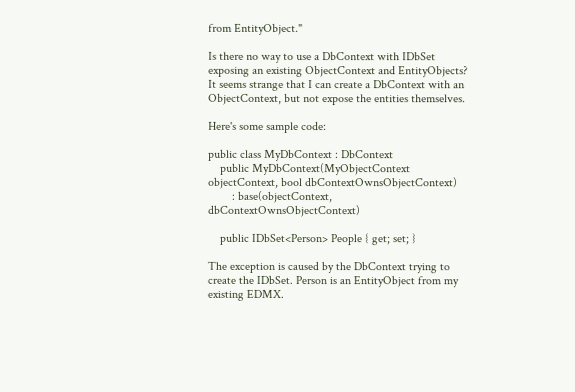from EntityObject."

Is there no way to use a DbContext with IDbSet exposing an existing ObjectContext and EntityObjects? It seems strange that I can create a DbContext with an ObjectContext, but not expose the entities themselves.

Here's some sample code:

public class MyDbContext : DbContext
    public MyDbContext(MyObjectContext objectContext, bool dbContextOwnsObjectContext)
        : base(objectContext, dbContextOwnsObjectContext)

    public IDbSet<Person> People { get; set; }

The exception is caused by the DbContext trying to create the IDbSet. Person is an EntityObject from my existing EDMX.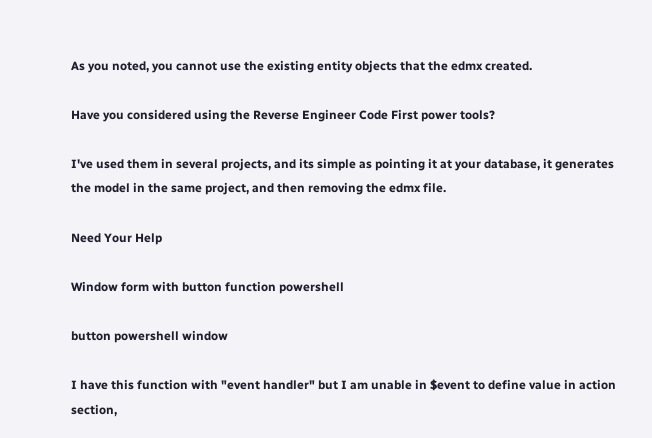As you noted, you cannot use the existing entity objects that the edmx created.

Have you considered using the Reverse Engineer Code First power tools?

I've used them in several projects, and its simple as pointing it at your database, it generates the model in the same project, and then removing the edmx file.

Need Your Help

Window form with button function powershell

button powershell window

I have this function with "event handler" but I am unable in $event to define value in action section,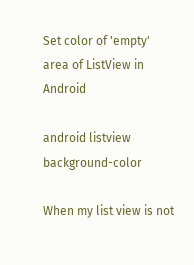Set color of 'empty' area of ListView in Android

android listview background-color

When my list view is not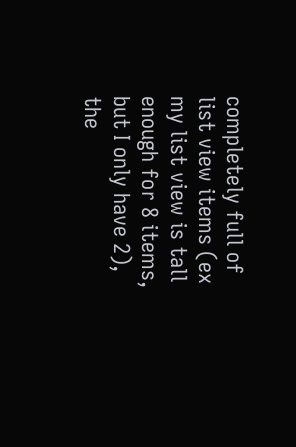completely full of list view items (ex my list view is tall enough for 8 items, but I only have 2), the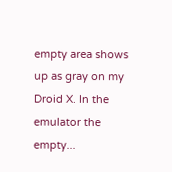empty area shows up as gray on my Droid X. In the emulator the empty...